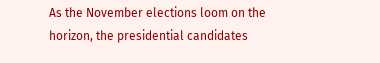As the November elections loom on the horizon, the presidential candidates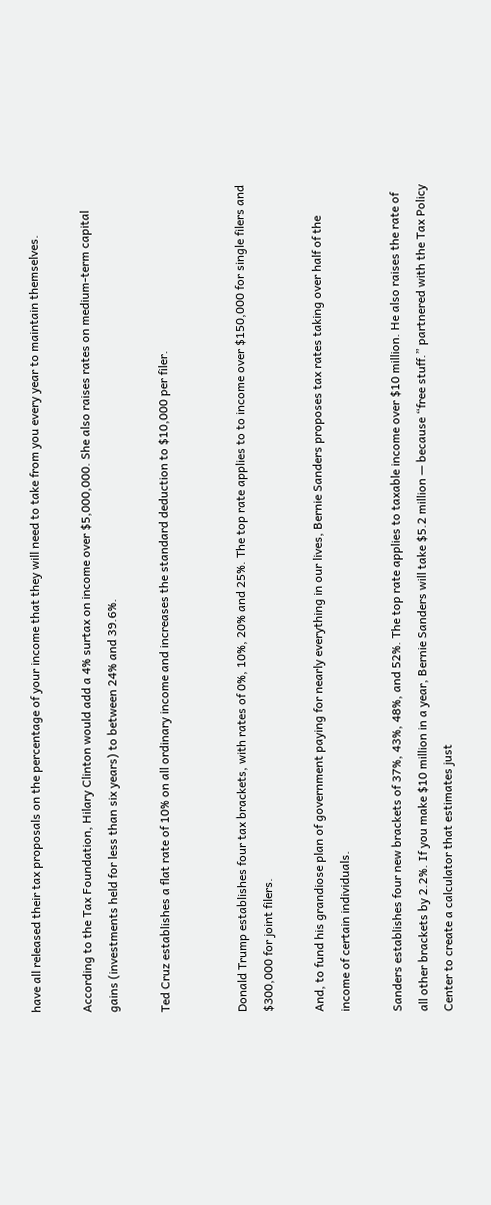have all released their tax proposals on the percentage of your income that they will need to take from you every year to maintain themselves.

According to the Tax Foundation, Hilary Clinton would add a 4% surtax on income over $5,000,000. She also raises rates on medium-term capital gains (investments held for less than six years) to between 24% and 39.6%.

Ted Cruz establishes a flat rate of 10% on all ordinary income and increases the standard deduction to $10,000 per filer.


Donald Trump establishes four tax brackets, with rates of 0%, 10%, 20% and 25%. The top rate applies to to income over $150,000 for single filers and $300,000 for joint filers.

And, to fund his grandiose plan of government paying for nearly everything in our lives, Bernie Sanders proposes tax rates taking over half of the income of certain individuals.

Sanders establishes four new brackets of 37%, 43%, 48%, and 52%. The top rate applies to taxable income over $10 million. He also raises the rate of all other brackets by 2.2%. If you make $10 million in a year, Bernie Sanders will take $5.2 million — because “free stuff.” partnered with the Tax Policy Center to create a calculator that estimates just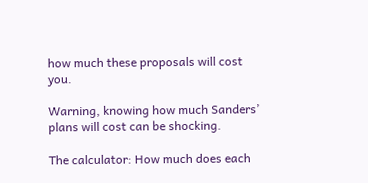how much these proposals will cost you.

Warning, knowing how much Sanders’ plans will cost can be shocking.

The calculator: How much does each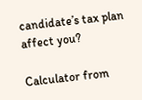candidate’s tax plan affect you?

Calculator from